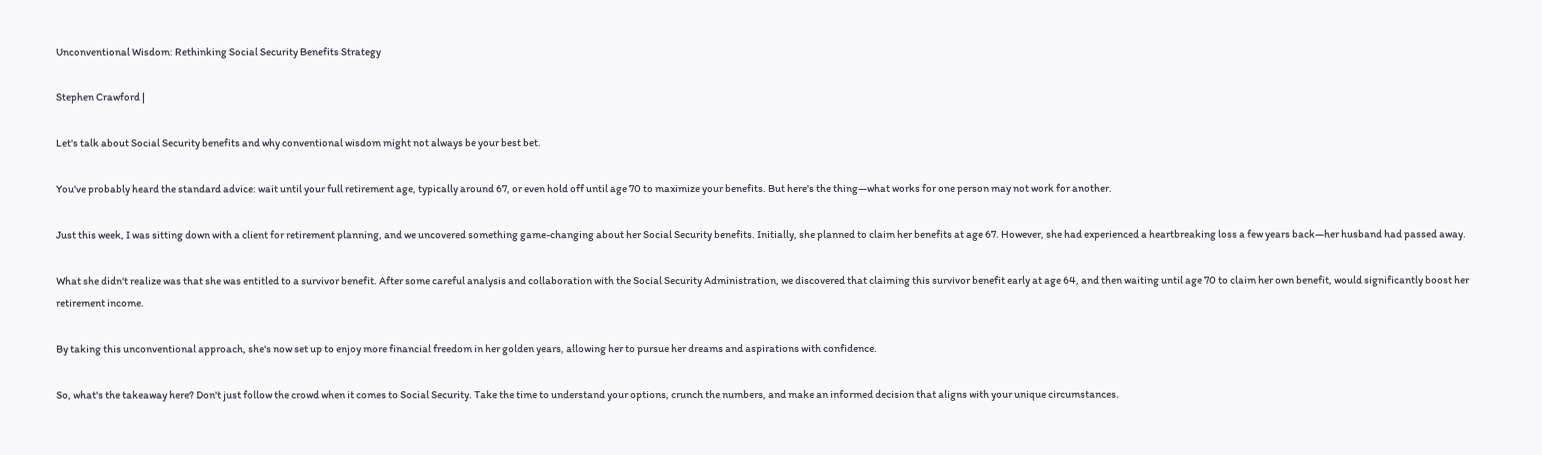Unconventional Wisdom: Rethinking Social Security Benefits Strategy

Stephen Crawford |

Let's talk about Social Security benefits and why conventional wisdom might not always be your best bet.

You've probably heard the standard advice: wait until your full retirement age, typically around 67, or even hold off until age 70 to maximize your benefits. But here's the thing—what works for one person may not work for another.

Just this week, I was sitting down with a client for retirement planning, and we uncovered something game-changing about her Social Security benefits. Initially, she planned to claim her benefits at age 67. However, she had experienced a heartbreaking loss a few years back—her husband had passed away.

What she didn't realize was that she was entitled to a survivor benefit. After some careful analysis and collaboration with the Social Security Administration, we discovered that claiming this survivor benefit early at age 64, and then waiting until age 70 to claim her own benefit, would significantly boost her retirement income.

By taking this unconventional approach, she's now set up to enjoy more financial freedom in her golden years, allowing her to pursue her dreams and aspirations with confidence.

So, what's the takeaway here? Don't just follow the crowd when it comes to Social Security. Take the time to understand your options, crunch the numbers, and make an informed decision that aligns with your unique circumstances.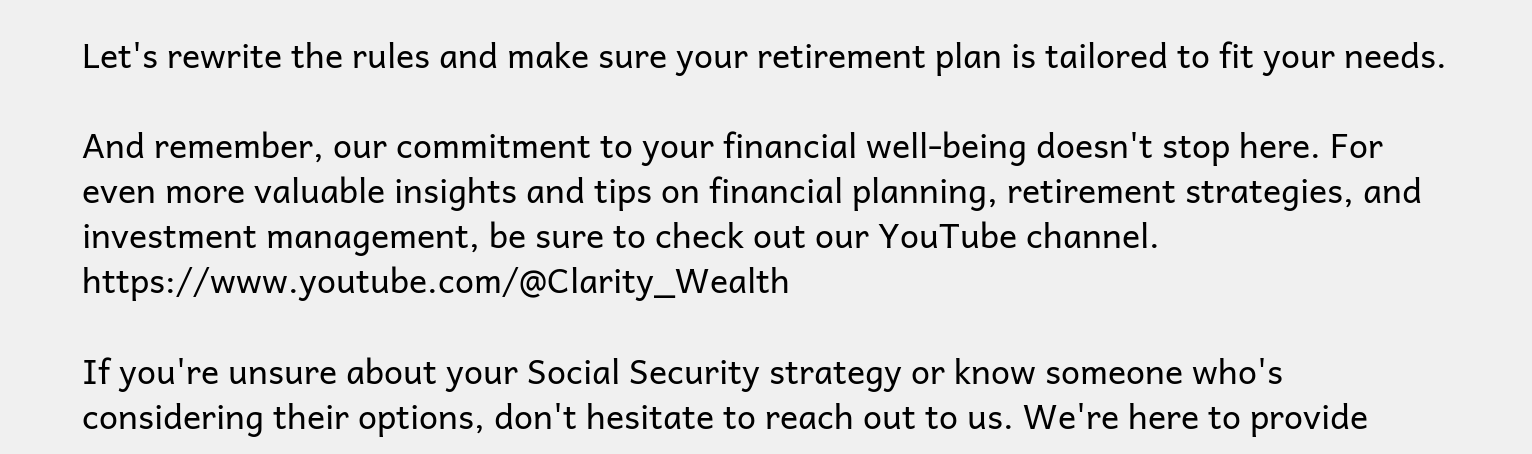Let's rewrite the rules and make sure your retirement plan is tailored to fit your needs.

And remember, our commitment to your financial well-being doesn't stop here. For even more valuable insights and tips on financial planning, retirement strategies, and investment management, be sure to check out our YouTube channel. https://www.youtube.com/@Clarity_Wealth

If you're unsure about your Social Security strategy or know someone who's considering their options, don't hesitate to reach out to us. We're here to provide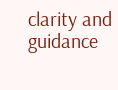clarity and guidance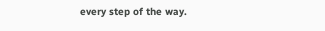every step of the way.